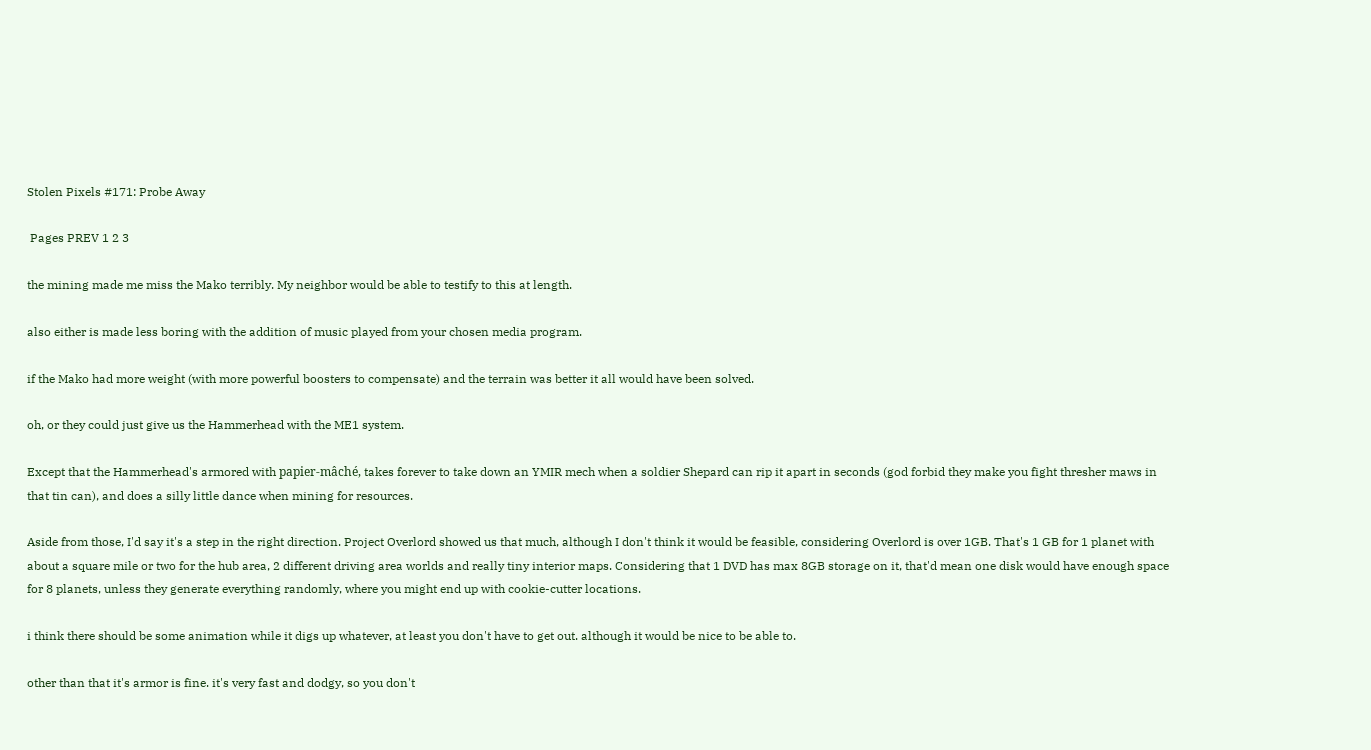Stolen Pixels #171: Probe Away

 Pages PREV 1 2 3

the mining made me miss the Mako terribly. My neighbor would be able to testify to this at length.

also either is made less boring with the addition of music played from your chosen media program.

if the Mako had more weight (with more powerful boosters to compensate) and the terrain was better it all would have been solved.

oh, or they could just give us the Hammerhead with the ME1 system.

Except that the Hammerhead's armored with papier-mâché, takes forever to take down an YMIR mech when a soldier Shepard can rip it apart in seconds (god forbid they make you fight thresher maws in that tin can), and does a silly little dance when mining for resources.

Aside from those, I'd say it's a step in the right direction. Project Overlord showed us that much, although I don't think it would be feasible, considering Overlord is over 1GB. That's 1 GB for 1 planet with about a square mile or two for the hub area, 2 different driving area worlds and really tiny interior maps. Considering that 1 DVD has max 8GB storage on it, that'd mean one disk would have enough space for 8 planets, unless they generate everything randomly, where you might end up with cookie-cutter locations.

i think there should be some animation while it digs up whatever, at least you don't have to get out. although it would be nice to be able to.

other than that it's armor is fine. it's very fast and dodgy, so you don't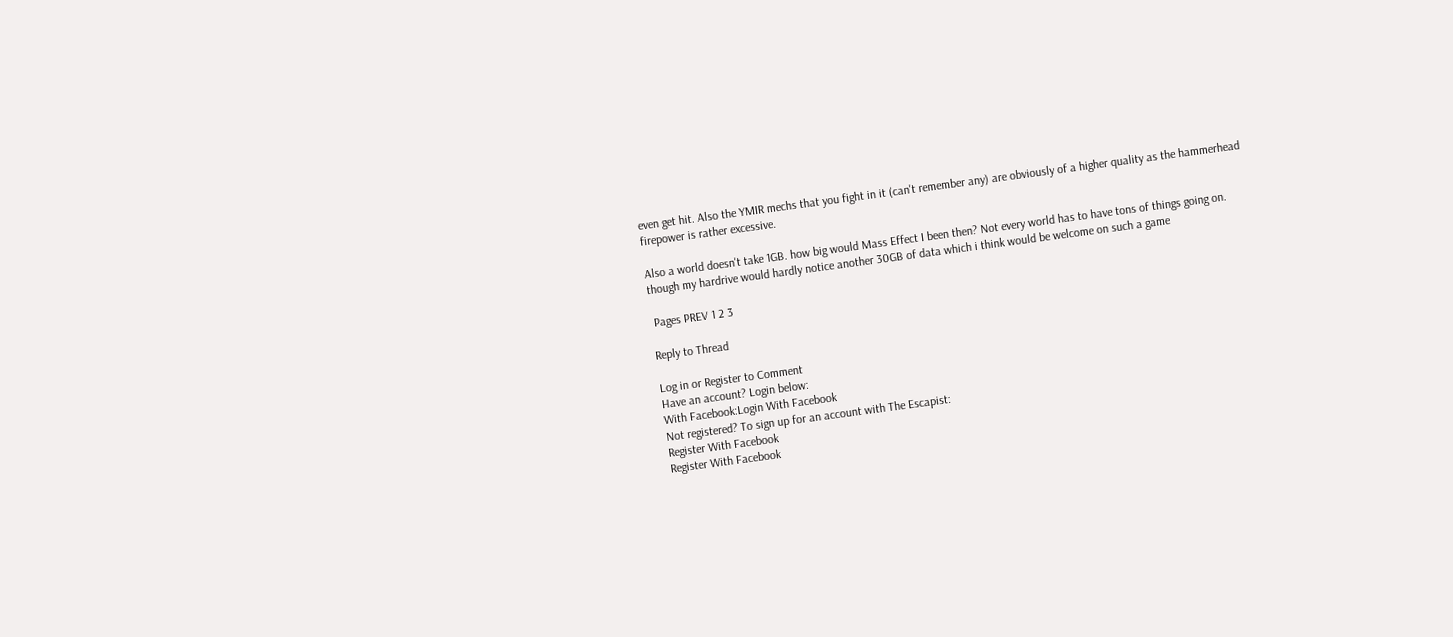even get hit. Also the YMIR mechs that you fight in it (can't remember any) are obviously of a higher quality as the hammerhead firepower is rather excessive.

Also a world doesn't take 1GB. how big would Mass Effect I been then? Not every world has to have tons of things going on. though my hardrive would hardly notice another 30GB of data which i think would be welcome on such a game

 Pages PREV 1 2 3

Reply to Thread

Log in or Register to Comment
Have an account? Login below:
With Facebook:Login With Facebook
Not registered? To sign up for an account with The Escapist:
Register With Facebook
Register With Facebook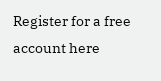Register for a free account here